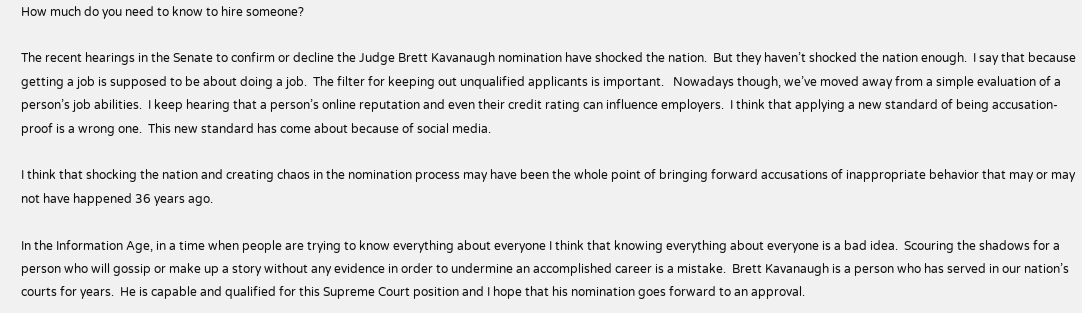How much do you need to know to hire someone?

The recent hearings in the Senate to confirm or decline the Judge Brett Kavanaugh nomination have shocked the nation.  But they haven’t shocked the nation enough.  I say that because getting a job is supposed to be about doing a job.  The filter for keeping out unqualified applicants is important.   Nowadays though, we’ve moved away from a simple evaluation of a person’s job abilities.  I keep hearing that a person’s online reputation and even their credit rating can influence employers.  I think that applying a new standard of being accusation-proof is a wrong one.  This new standard has come about because of social media.

I think that shocking the nation and creating chaos in the nomination process may have been the whole point of bringing forward accusations of inappropriate behavior that may or may not have happened 36 years ago.

In the Information Age, in a time when people are trying to know everything about everyone I think that knowing everything about everyone is a bad idea.  Scouring the shadows for a person who will gossip or make up a story without any evidence in order to undermine an accomplished career is a mistake.  Brett Kavanaugh is a person who has served in our nation’s courts for years.  He is capable and qualified for this Supreme Court position and I hope that his nomination goes forward to an approval.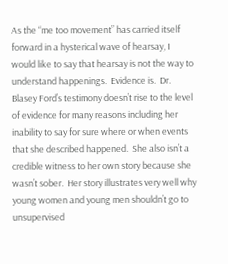As the “me too movement” has carried itself forward in a hysterical wave of hearsay, I would like to say that hearsay is not the way to understand happenings.  Evidence is.  Dr. Blasey Ford’s testimony doesn’t rise to the level of evidence for many reasons including her inability to say for sure where or when events that she described happened.  She also isn’t a credible witness to her own story because she wasn’t sober.  Her story illustrates very well why young women and young men shouldn’t go to unsupervised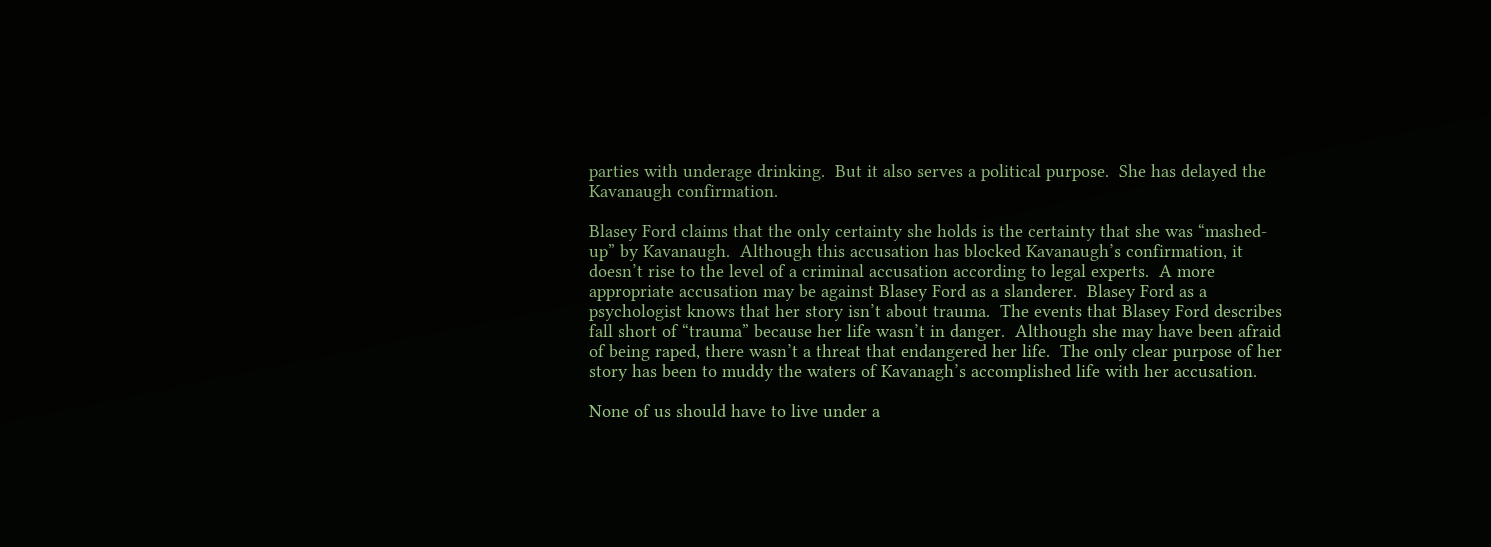parties with underage drinking.  But it also serves a political purpose.  She has delayed the Kavanaugh confirmation.

Blasey Ford claims that the only certainty she holds is the certainty that she was “mashed-up” by Kavanaugh.  Although this accusation has blocked Kavanaugh’s confirmation, it doesn’t rise to the level of a criminal accusation according to legal experts.  A more appropriate accusation may be against Blasey Ford as a slanderer.  Blasey Ford as a psychologist knows that her story isn’t about trauma.  The events that Blasey Ford describes fall short of “trauma” because her life wasn’t in danger.  Although she may have been afraid of being raped, there wasn’t a threat that endangered her life.  The only clear purpose of her story has been to muddy the waters of Kavanagh’s accomplished life with her accusation.

None of us should have to live under a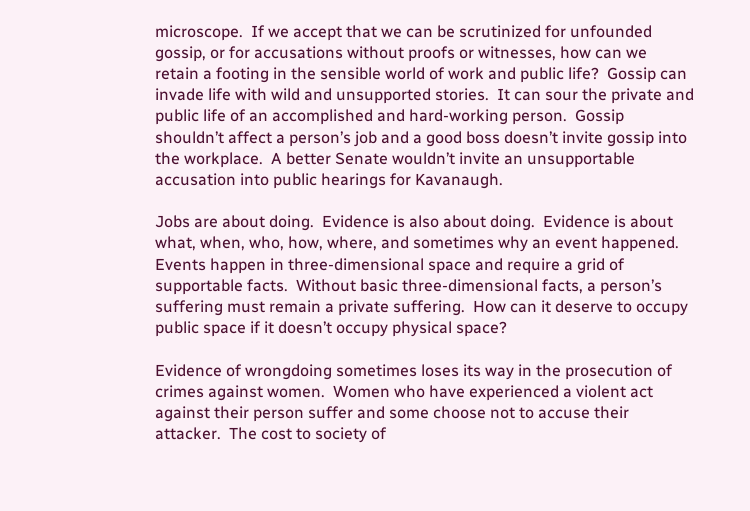microscope.  If we accept that we can be scrutinized for unfounded gossip, or for accusations without proofs or witnesses, how can we retain a footing in the sensible world of work and public life?  Gossip can invade life with wild and unsupported stories.  It can sour the private and public life of an accomplished and hard-working person.  Gossip shouldn’t affect a person’s job and a good boss doesn’t invite gossip into the workplace.  A better Senate wouldn’t invite an unsupportable accusation into public hearings for Kavanaugh.

Jobs are about doing.  Evidence is also about doing.  Evidence is about what, when, who, how, where, and sometimes why an event happened.  Events happen in three-dimensional space and require a grid of supportable facts.  Without basic three-dimensional facts, a person’s suffering must remain a private suffering.  How can it deserve to occupy public space if it doesn’t occupy physical space?

Evidence of wrongdoing sometimes loses its way in the prosecution of crimes against women.  Women who have experienced a violent act against their person suffer and some choose not to accuse their attacker.  The cost to society of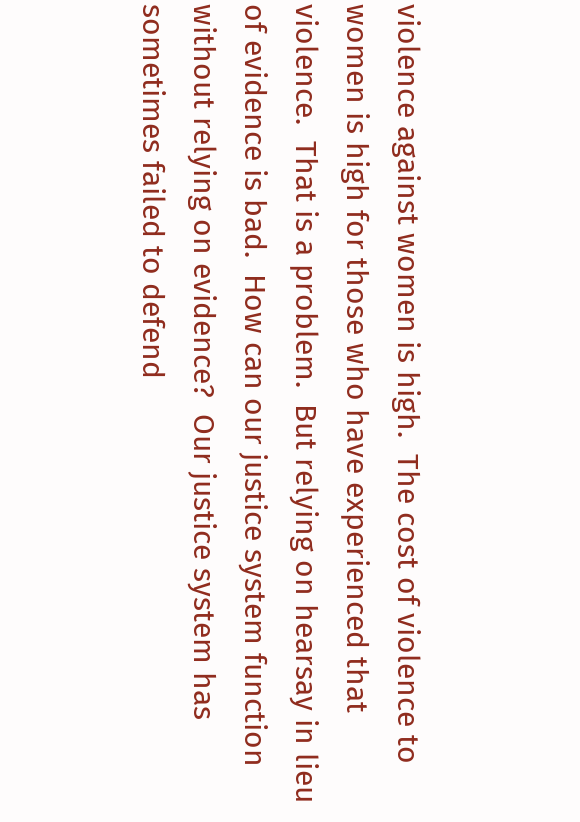violence against women is high.  The cost of violence to women is high for those who have experienced that violence.  That is a problem.  But relying on hearsay in lieu of evidence is bad.  How can our justice system function without relying on evidence?  Our justice system has sometimes failed to defend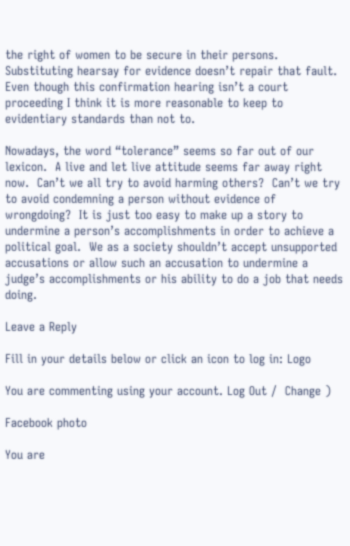the right of women to be secure in their persons.  Substituting hearsay for evidence doesn’t repair that fault.  Even though this confirmation hearing isn’t a court proceeding I think it is more reasonable to keep to evidentiary standards than not to.

Nowadays, the word “tolerance” seems so far out of our lexicon.  A live and let live attitude seems far away right now.  Can’t we all try to avoid harming others?  Can’t we try to avoid condemning a person without evidence of wrongdoing?  It is just too easy to make up a story to undermine a person’s accomplishments in order to achieve a political goal.  We as a society shouldn’t accept unsupported accusations or allow such an accusation to undermine a judge’s accomplishments or his ability to do a job that needs doing.

Leave a Reply

Fill in your details below or click an icon to log in: Logo

You are commenting using your account. Log Out /  Change )

Facebook photo

You are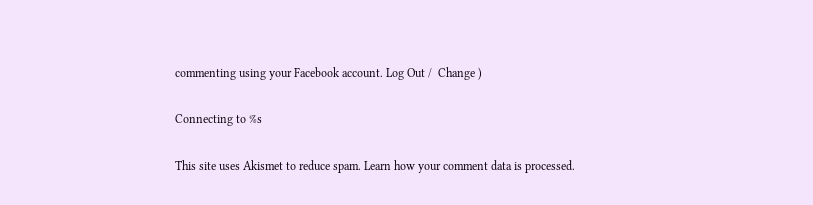commenting using your Facebook account. Log Out /  Change )

Connecting to %s

This site uses Akismet to reduce spam. Learn how your comment data is processed.